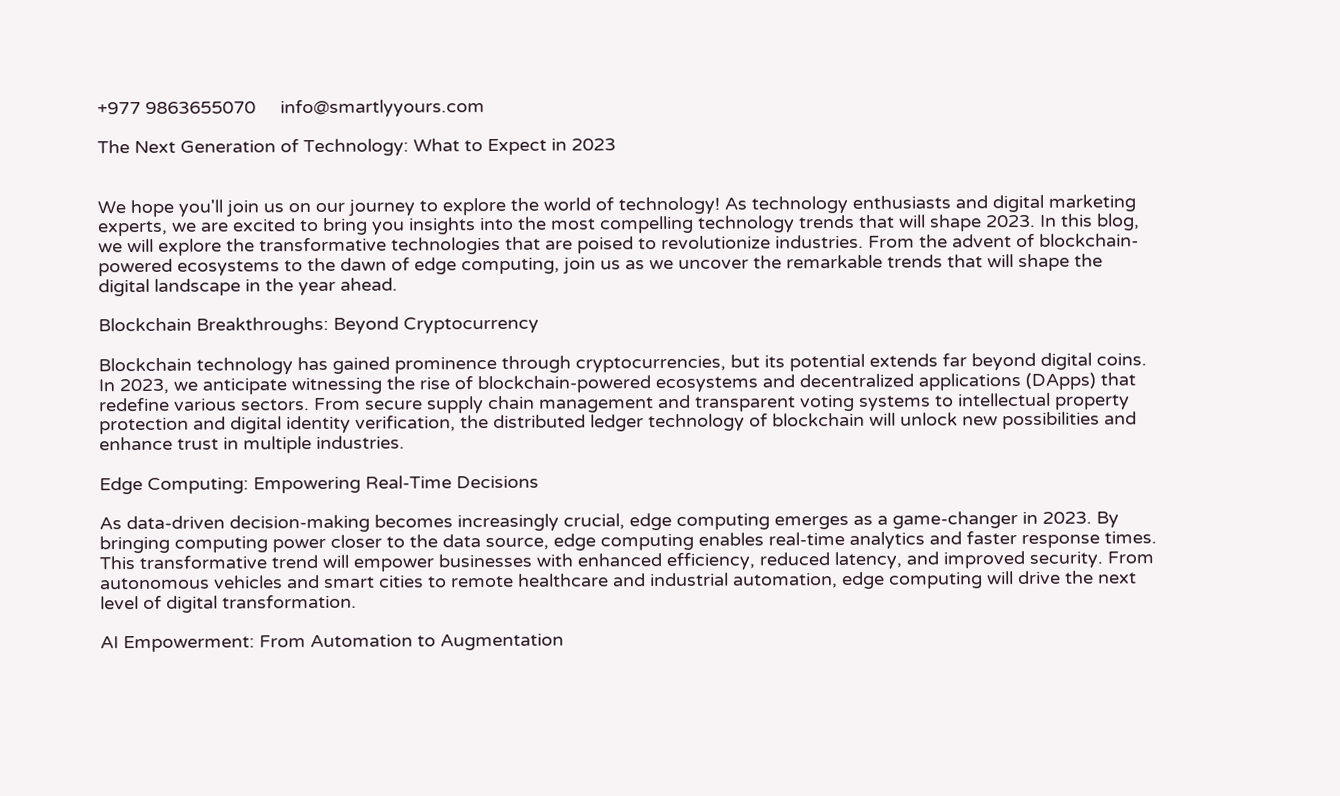+977 9863655070     info@smartlyyours.com

The Next Generation of Technology: What to Expect in 2023


We hope you'll join us on our journey to explore the world of technology! As technology enthusiasts and digital marketing experts, we are excited to bring you insights into the most compelling technology trends that will shape 2023. In this blog, we will explore the transformative technologies that are poised to revolutionize industries. From the advent of blockchain-powered ecosystems to the dawn of edge computing, join us as we uncover the remarkable trends that will shape the digital landscape in the year ahead.

Blockchain Breakthroughs: Beyond Cryptocurrency

Blockchain technology has gained prominence through cryptocurrencies, but its potential extends far beyond digital coins. In 2023, we anticipate witnessing the rise of blockchain-powered ecosystems and decentralized applications (DApps) that redefine various sectors. From secure supply chain management and transparent voting systems to intellectual property protection and digital identity verification, the distributed ledger technology of blockchain will unlock new possibilities and enhance trust in multiple industries.

Edge Computing: Empowering Real-Time Decisions

As data-driven decision-making becomes increasingly crucial, edge computing emerges as a game-changer in 2023. By bringing computing power closer to the data source, edge computing enables real-time analytics and faster response times. This transformative trend will empower businesses with enhanced efficiency, reduced latency, and improved security. From autonomous vehicles and smart cities to remote healthcare and industrial automation, edge computing will drive the next level of digital transformation.

AI Empowerment: From Automation to Augmentation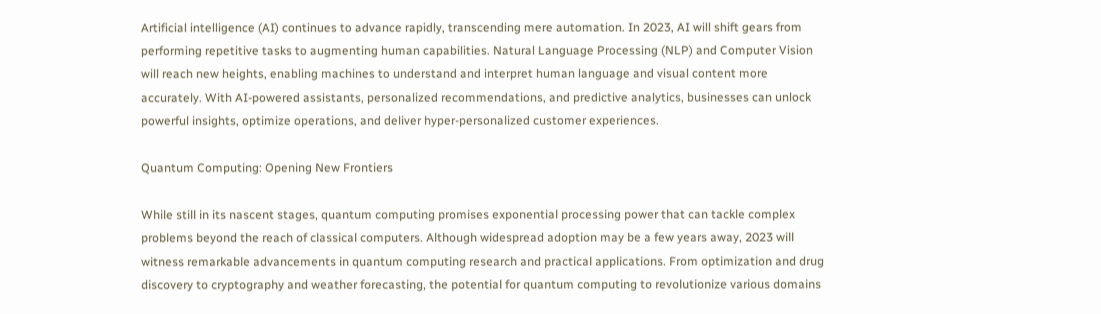Artificial intelligence (AI) continues to advance rapidly, transcending mere automation. In 2023, AI will shift gears from performing repetitive tasks to augmenting human capabilities. Natural Language Processing (NLP) and Computer Vision will reach new heights, enabling machines to understand and interpret human language and visual content more accurately. With AI-powered assistants, personalized recommendations, and predictive analytics, businesses can unlock powerful insights, optimize operations, and deliver hyper-personalized customer experiences.

Quantum Computing: Opening New Frontiers

While still in its nascent stages, quantum computing promises exponential processing power that can tackle complex problems beyond the reach of classical computers. Although widespread adoption may be a few years away, 2023 will witness remarkable advancements in quantum computing research and practical applications. From optimization and drug discovery to cryptography and weather forecasting, the potential for quantum computing to revolutionize various domains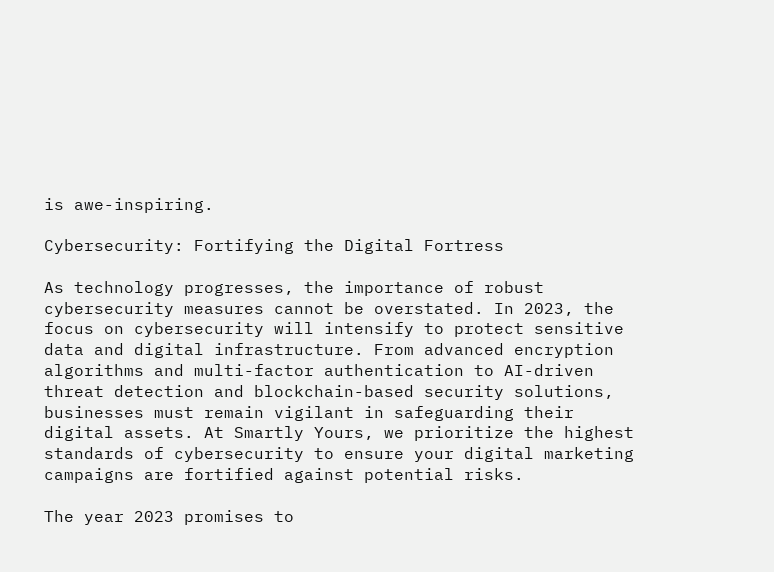is awe-inspiring.

Cybersecurity: Fortifying the Digital Fortress

As technology progresses, the importance of robust cybersecurity measures cannot be overstated. In 2023, the focus on cybersecurity will intensify to protect sensitive data and digital infrastructure. From advanced encryption algorithms and multi-factor authentication to AI-driven threat detection and blockchain-based security solutions, businesses must remain vigilant in safeguarding their digital assets. At Smartly Yours, we prioritize the highest standards of cybersecurity to ensure your digital marketing campaigns are fortified against potential risks.

The year 2023 promises to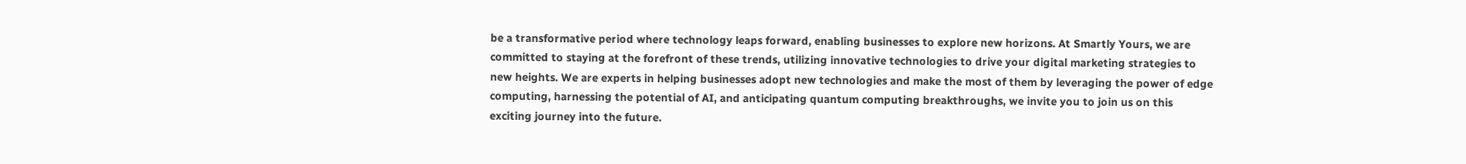be a transformative period where technology leaps forward, enabling businesses to explore new horizons. At Smartly Yours, we are committed to staying at the forefront of these trends, utilizing innovative technologies to drive your digital marketing strategies to new heights. We are experts in helping businesses adopt new technologies and make the most of them by leveraging the power of edge computing, harnessing the potential of AI, and anticipating quantum computing breakthroughs, we invite you to join us on this exciting journey into the future.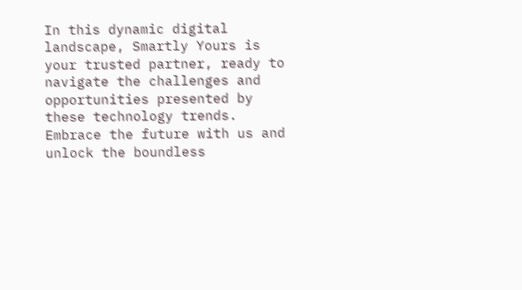In this dynamic digital landscape, Smartly Yours is your trusted partner, ready to navigate the challenges and opportunities presented by these technology trends. Embrace the future with us and unlock the boundless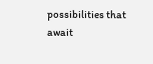possibilities that await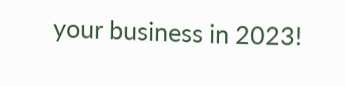your business in 2023!